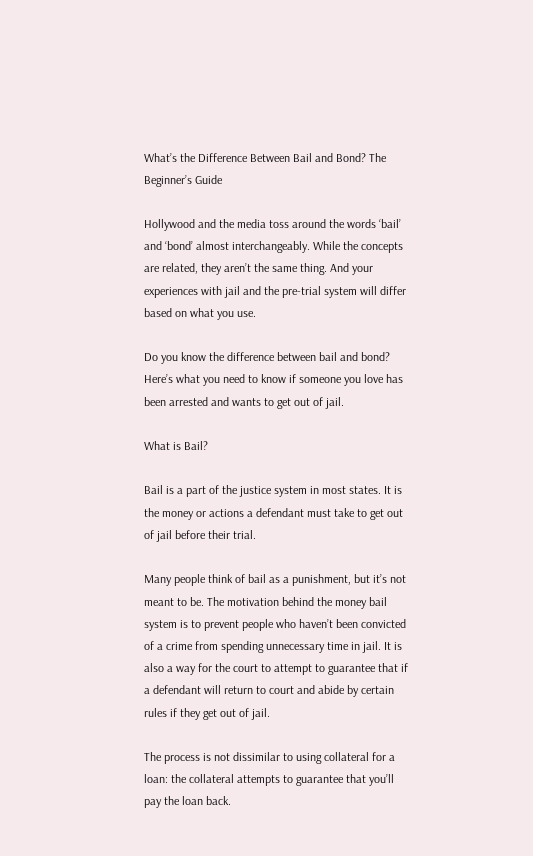What’s the Difference Between Bail and Bond? The Beginner’s Guide

Hollywood and the media toss around the words ‘bail’ and ‘bond’ almost interchangeably. While the concepts are related, they aren’t the same thing. And your experiences with jail and the pre-trial system will differ based on what you use.

Do you know the difference between bail and bond? Here’s what you need to know if someone you love has been arrested and wants to get out of jail.

What is Bail?

Bail is a part of the justice system in most states. It is the money or actions a defendant must take to get out of jail before their trial.

Many people think of bail as a punishment, but it’s not meant to be. The motivation behind the money bail system is to prevent people who haven’t been convicted of a crime from spending unnecessary time in jail. It is also a way for the court to attempt to guarantee that if a defendant will return to court and abide by certain rules if they get out of jail.

The process is not dissimilar to using collateral for a loan: the collateral attempts to guarantee that you’ll pay the loan back.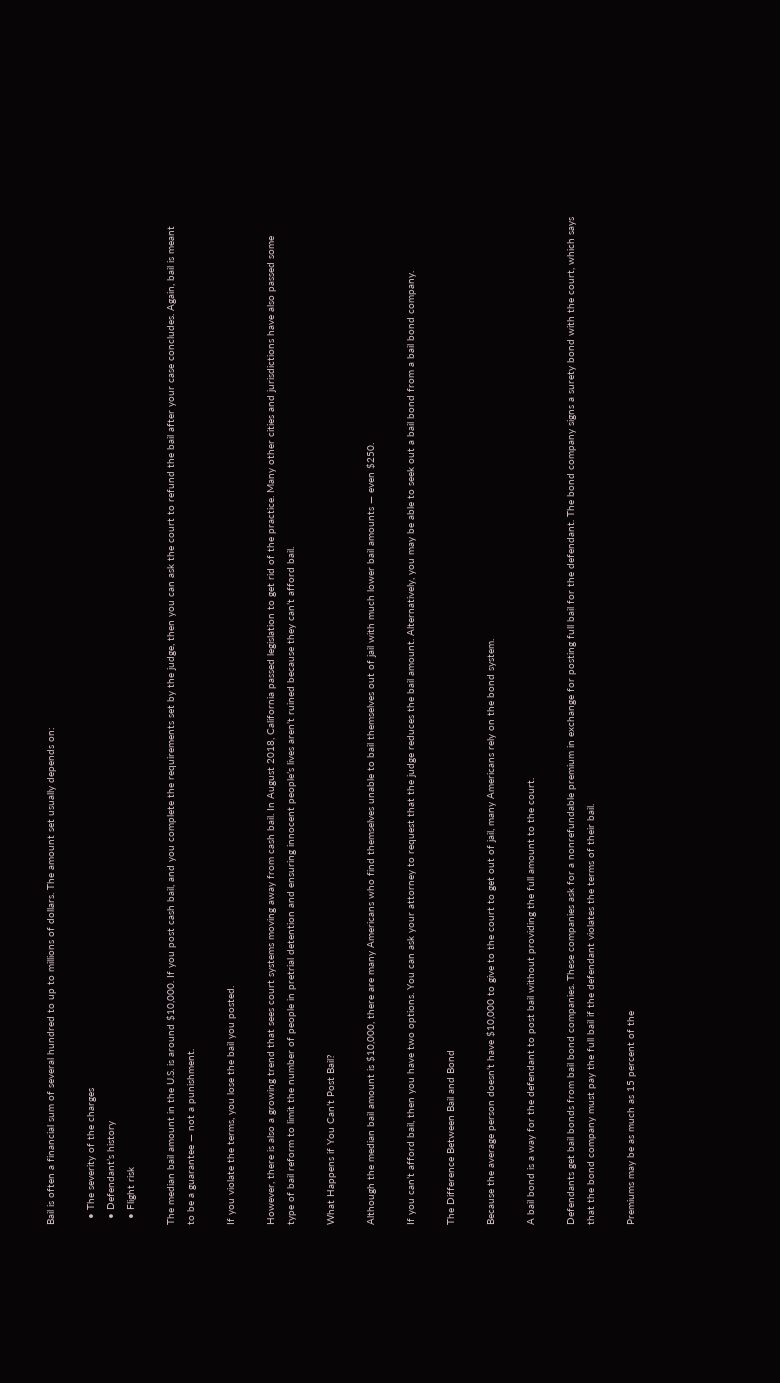Bail is often a financial sum of several hundred to up to millions of dollars. The amount set usually depends on:

  • The severity of the charges
  • Defendant’s history
  • Flight risk

The median bail amount in the U.S. is around $10,000. If you post cash bail, and you complete the requirements set by the judge, then you can ask the court to refund the bail after your case concludes. Again, bail is meant to be a guarantee — not a punishment.

If you violate the terms, you lose the bail you posted.

However, there is also a growing trend that sees court systems moving away from cash bail. In August 2018, California passed legislation to get rid of the practice. Many other cities and jurisdictions have also passed some type of bail reform to limit the number of people in pretrial detention and ensuring innocent people’s lives aren’t ruined because they can’t afford bail.

What Happens if You Can’t Post Bail?

Although the median bail amount is $10,000, there are many Americans who find themselves unable to bail themselves out of jail with much lower bail amounts — even $250.

If you can’t afford bail, then you have two options. You can ask your attorney to request that the judge reduces the bail amount. Alternatively, you may be able to seek out a bail bond from a bail bond company.

The Difference Between Bail and Bond

Because the average person doesn’t have $10,000 to give to the court to get out of jail, many Americans rely on the bond system.

A bail bond is a way for the defendant to post bail without providing the full amount to the court.

Defendants get bail bonds from bail bond companies. These companies ask for a nonrefundable premium in exchange for posting full bail for the defendant. The bond company signs a surety bond with the court, which says that the bond company must pay the full bail if the defendant violates the terms of their bail.

Premiums may be as much as 15 percent of the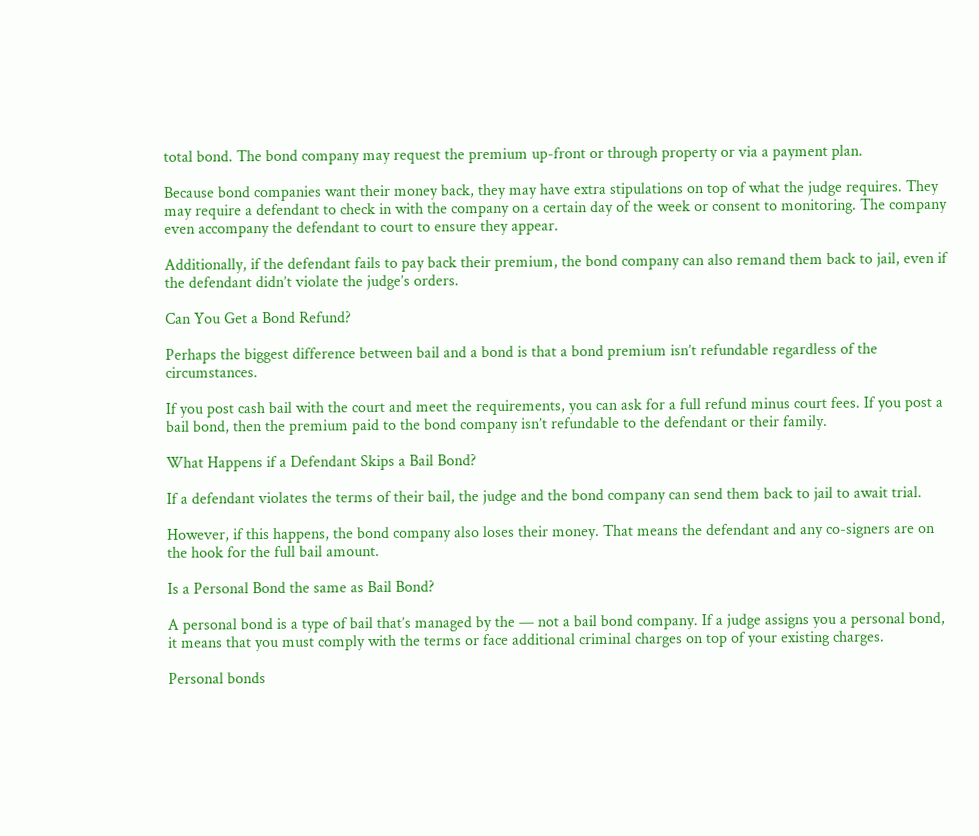total bond. The bond company may request the premium up-front or through property or via a payment plan.

Because bond companies want their money back, they may have extra stipulations on top of what the judge requires. They may require a defendant to check in with the company on a certain day of the week or consent to monitoring. The company even accompany the defendant to court to ensure they appear.

Additionally, if the defendant fails to pay back their premium, the bond company can also remand them back to jail, even if the defendant didn’t violate the judge’s orders.

Can You Get a Bond Refund?

Perhaps the biggest difference between bail and a bond is that a bond premium isn’t refundable regardless of the circumstances.

If you post cash bail with the court and meet the requirements, you can ask for a full refund minus court fees. If you post a bail bond, then the premium paid to the bond company isn’t refundable to the defendant or their family.

What Happens if a Defendant Skips a Bail Bond?

If a defendant violates the terms of their bail, the judge and the bond company can send them back to jail to await trial.

However, if this happens, the bond company also loses their money. That means the defendant and any co-signers are on the hook for the full bail amount.

Is a Personal Bond the same as Bail Bond?

A personal bond is a type of bail that’s managed by the — not a bail bond company. If a judge assigns you a personal bond, it means that you must comply with the terms or face additional criminal charges on top of your existing charges.

Personal bonds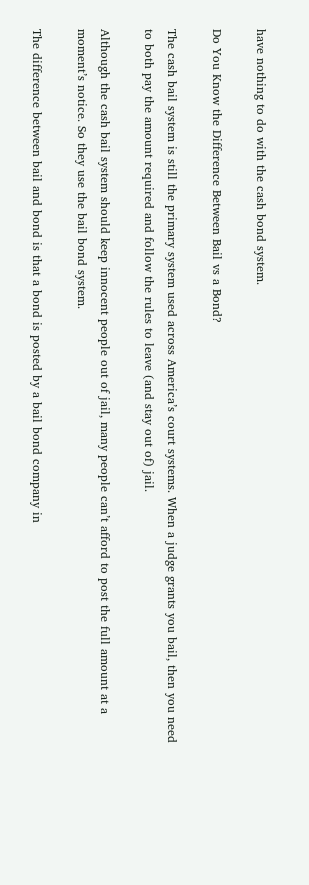have nothing to do with the cash bond system.

Do You Know the Difference Between Bail vs a Bond?

The cash bail system is still the primary system used across America’s court systems. When a judge grants you bail, then you need to both pay the amount required and follow the rules to leave (and stay out of) jail.

Although the cash bail system should keep innocent people out of jail, many people can’t afford to post the full amount at a moment’s notice. So they use the bail bond system.

The difference between bail and bond is that a bond is posted by a bail bond company in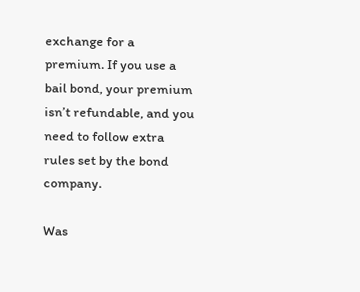exchange for a premium. If you use a bail bond, your premium isn’t refundable, and you need to follow extra rules set by the bond company.

Was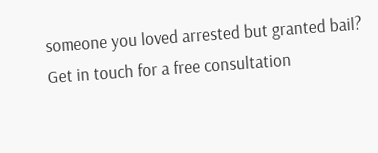someone you loved arrested but granted bail? Get in touch for a free consultation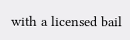with a licensed bail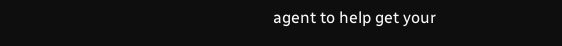agent to help get your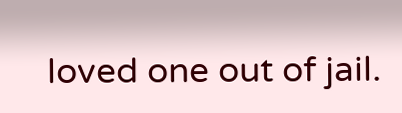loved one out of jail.